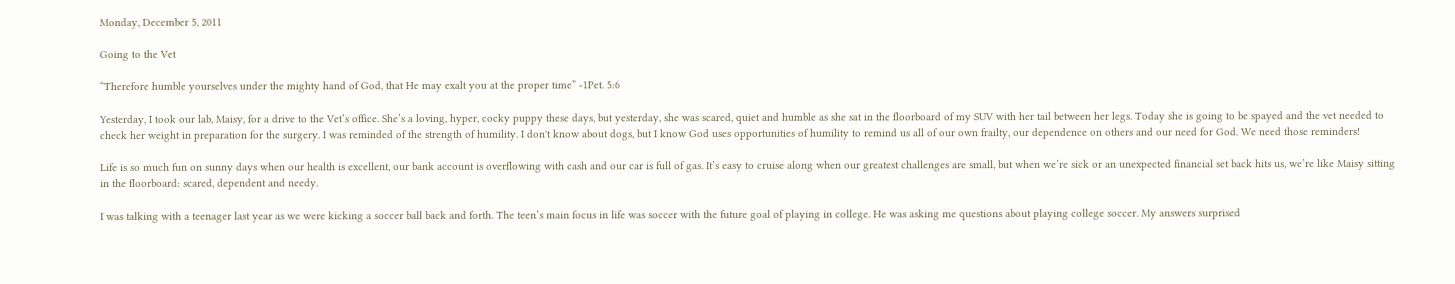Monday, December 5, 2011

Going to the Vet

“Therefore humble yourselves under the mighty hand of God, that He may exalt you at the proper time” -1Pet. 5:6

Yesterday, I took our lab, Maisy, for a drive to the Vet’s office. She’s a loving, hyper, cocky puppy these days, but yesterday, she was scared, quiet and humble as she sat in the floorboard of my SUV with her tail between her legs. Today she is going to be spayed and the vet needed to check her weight in preparation for the surgery. I was reminded of the strength of humility. I don't know about dogs, but I know God uses opportunities of humility to remind us all of our own frailty, our dependence on others and our need for God. We need those reminders!

Life is so much fun on sunny days when our health is excellent, our bank account is overflowing with cash and our car is full of gas. It’s easy to cruise along when our greatest challenges are small, but when we’re sick or an unexpected financial set back hits us, we’re like Maisy sitting in the floorboard: scared, dependent and needy.

I was talking with a teenager last year as we were kicking a soccer ball back and forth. The teen’s main focus in life was soccer with the future goal of playing in college. He was asking me questions about playing college soccer. My answers surprised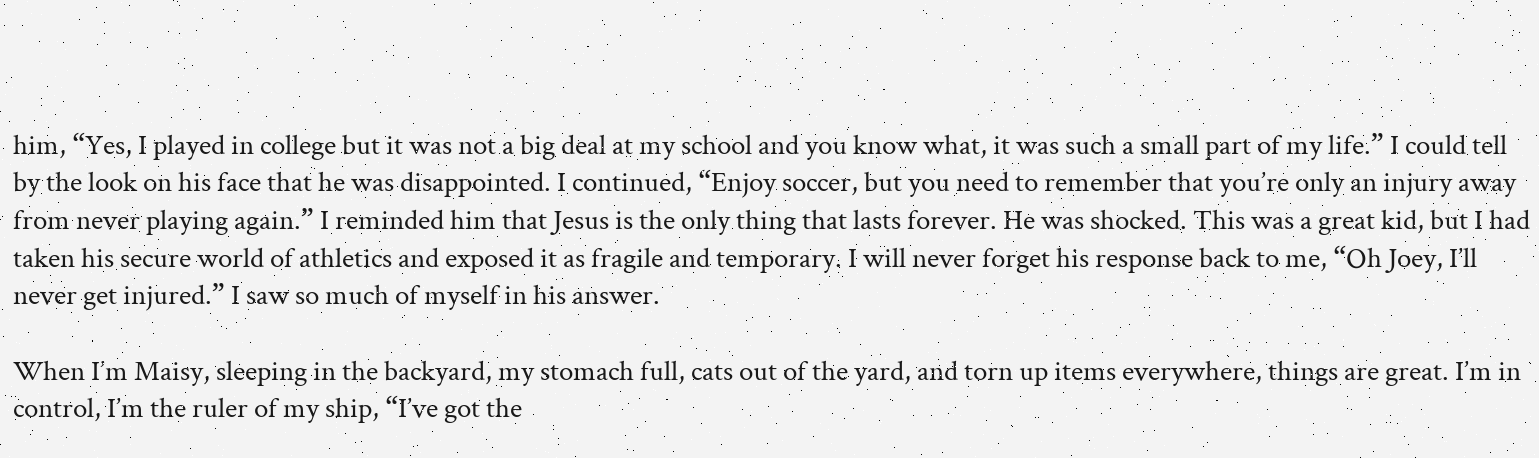him, “Yes, I played in college but it was not a big deal at my school and you know what, it was such a small part of my life.” I could tell by the look on his face that he was disappointed. I continued, “Enjoy soccer, but you need to remember that you’re only an injury away from never playing again.” I reminded him that Jesus is the only thing that lasts forever. He was shocked. This was a great kid, but I had taken his secure world of athletics and exposed it as fragile and temporary. I will never forget his response back to me, “Oh Joey, I’ll never get injured.” I saw so much of myself in his answer.

When I’m Maisy, sleeping in the backyard, my stomach full, cats out of the yard, and torn up items everywhere, things are great. I’m in control, I’m the ruler of my ship, “I’ve got the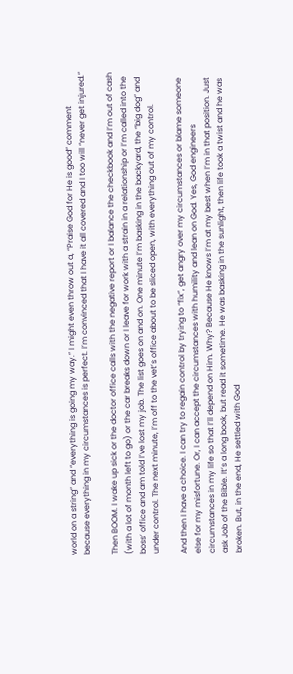world on a string” and “everything is going my way.” I might even throw out a, “Praise God for He is good” comment because everything in my circumstances is perfect. I’m convinced that I have it all covered and I too will “never get injured.”

Then BOOM. I wake up sick or the doctor office calls with the negative report or I balance the checkbook and I’m out of cash (with a lot of month left to go) or the car breaks down or I leave for work with a strain in a relationship or I’m called into the boss’ office and am told I’ve lost my job. The list goes on and on. One minute I’m basking in the backyard, the “big dog” and under control. The next minute, I’m off to the vet’s office about to be sliced open, with everything out of my control.

And then I have a choice. I can try to regain control by trying to “fix”, get angry over my circumstances or blame someone else for my misfortune. Or, I can accept the circumstances with humility and lean on God. Yes, God engineers circumstances in my life so that I’ll depend on Him. Why? Because He knows I’m at my best when I’m in that position. Just ask Job of the Bible. It’s a long book, but read it sometime. He was basking in the sunlight, then life took a twist and he was broken. But, in the end, He settled with God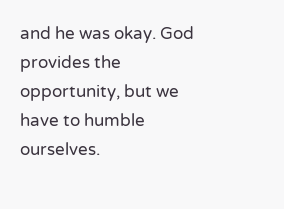and he was okay. God provides the opportunity, but we have to humble ourselves.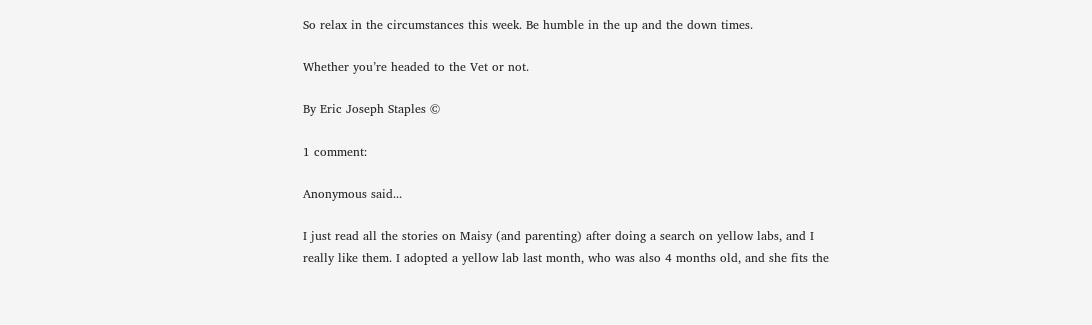So relax in the circumstances this week. Be humble in the up and the down times.

Whether you’re headed to the Vet or not.

By Eric Joseph Staples ©

1 comment:

Anonymous said...

I just read all the stories on Maisy (and parenting) after doing a search on yellow labs, and I really like them. I adopted a yellow lab last month, who was also 4 months old, and she fits the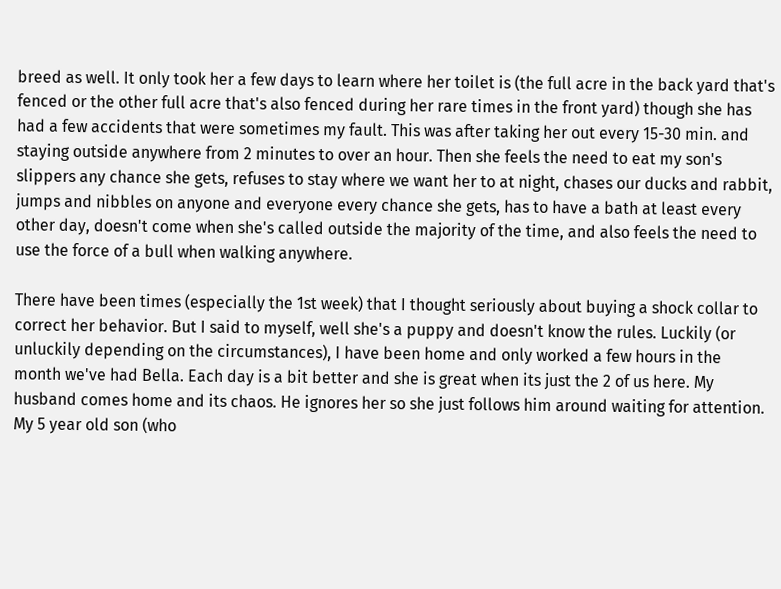breed as well. It only took her a few days to learn where her toilet is (the full acre in the back yard that's fenced or the other full acre that's also fenced during her rare times in the front yard) though she has had a few accidents that were sometimes my fault. This was after taking her out every 15-30 min. and staying outside anywhere from 2 minutes to over an hour. Then she feels the need to eat my son's slippers any chance she gets, refuses to stay where we want her to at night, chases our ducks and rabbit, jumps and nibbles on anyone and everyone every chance she gets, has to have a bath at least every other day, doesn't come when she's called outside the majority of the time, and also feels the need to use the force of a bull when walking anywhere.

There have been times (especially the 1st week) that I thought seriously about buying a shock collar to correct her behavior. But I said to myself, well she's a puppy and doesn't know the rules. Luckily (or unluckily depending on the circumstances), I have been home and only worked a few hours in the month we've had Bella. Each day is a bit better and she is great when its just the 2 of us here. My husband comes home and its chaos. He ignores her so she just follows him around waiting for attention. My 5 year old son (who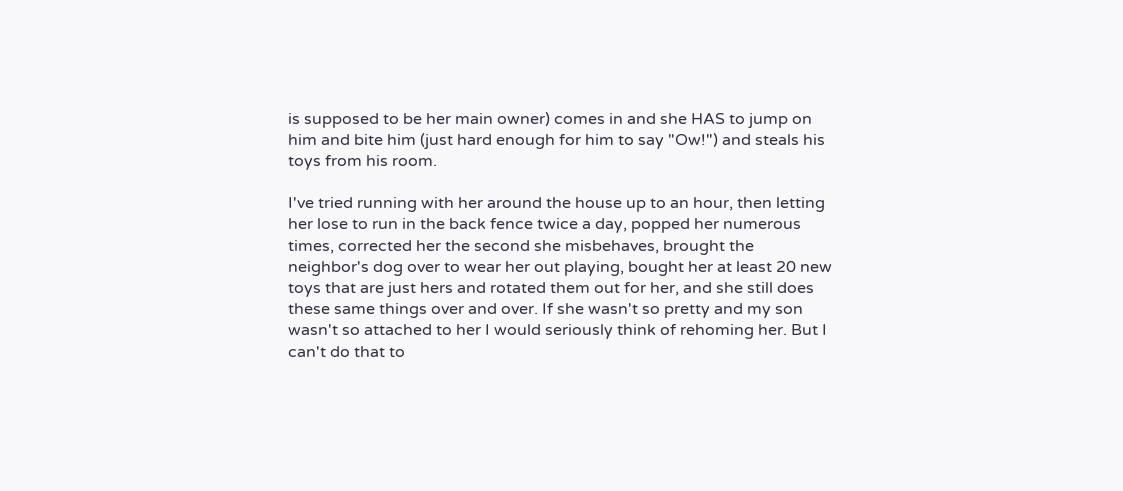is supposed to be her main owner) comes in and she HAS to jump on him and bite him (just hard enough for him to say "Ow!") and steals his toys from his room.

I've tried running with her around the house up to an hour, then letting her lose to run in the back fence twice a day, popped her numerous times, corrected her the second she misbehaves, brought the neighbor's dog over to wear her out playing, bought her at least 20 new toys that are just hers and rotated them out for her, and she still does these same things over and over. If she wasn't so pretty and my son wasn't so attached to her I would seriously think of rehoming her. But I can't do that to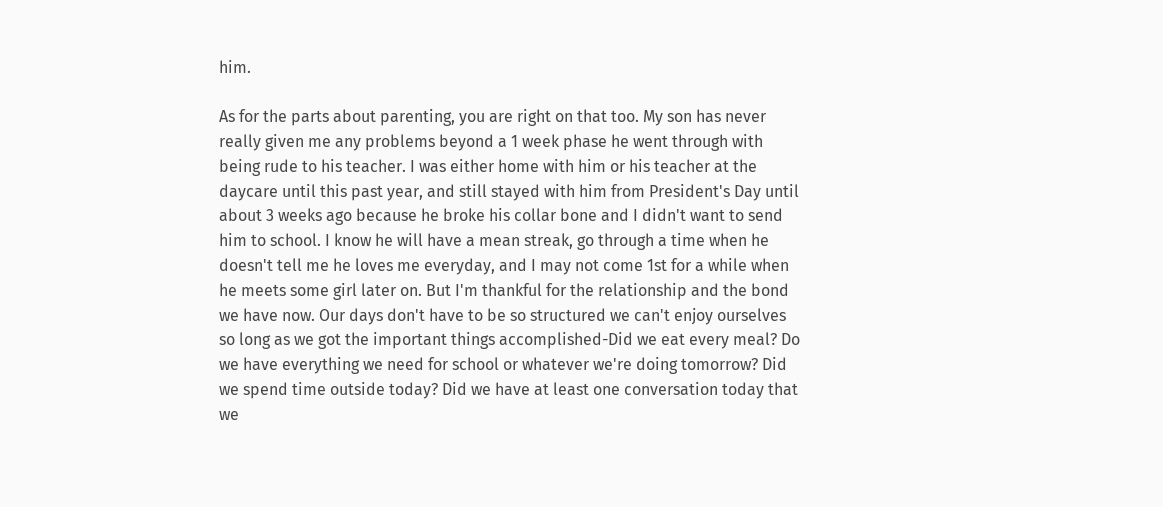him.

As for the parts about parenting, you are right on that too. My son has never really given me any problems beyond a 1 week phase he went through with being rude to his teacher. I was either home with him or his teacher at the daycare until this past year, and still stayed with him from President's Day until about 3 weeks ago because he broke his collar bone and I didn't want to send him to school. I know he will have a mean streak, go through a time when he doesn't tell me he loves me everyday, and I may not come 1st for a while when he meets some girl later on. But I'm thankful for the relationship and the bond we have now. Our days don't have to be so structured we can't enjoy ourselves so long as we got the important things accomplished-Did we eat every meal? Do we have everything we need for school or whatever we're doing tomorrow? Did we spend time outside today? Did we have at least one conversation today that we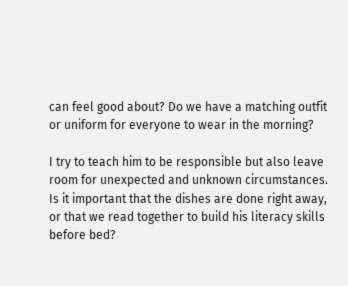can feel good about? Do we have a matching outfit or uniform for everyone to wear in the morning?

I try to teach him to be responsible but also leave room for unexpected and unknown circumstances. Is it important that the dishes are done right away, or that we read together to build his literacy skills before bed?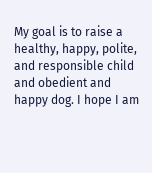My goal is to raise a healthy, happy, polite, and responsible child and obedient and happy dog. I hope I am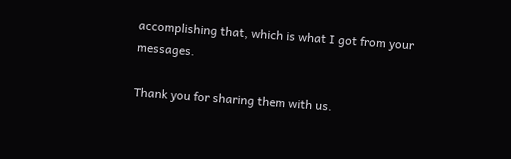accomplishing that, which is what I got from your messages.

Thank you for sharing them with us.